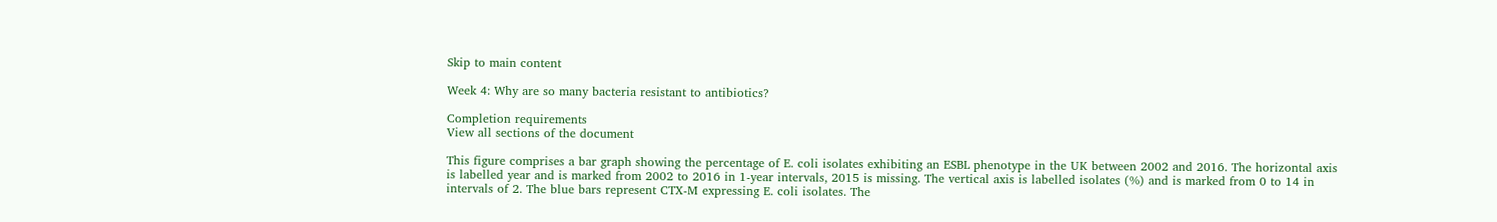Skip to main content

Week 4: Why are so many bacteria resistant to antibiotics?

Completion requirements
View all sections of the document

This figure comprises a bar graph showing the percentage of E. coli isolates exhibiting an ESBL phenotype in the UK between 2002 and 2016. The horizontal axis is labelled year and is marked from 2002 to 2016 in 1-year intervals, 2015 is missing. The vertical axis is labelled isolates (%) and is marked from 0 to 14 in intervals of 2. The blue bars represent CTX-M expressing E. coli isolates. The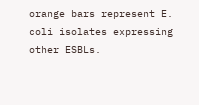orange bars represent E. coli isolates expressing other ESBLs.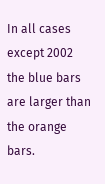In all cases except 2002 the blue bars are larger than the orange bars.